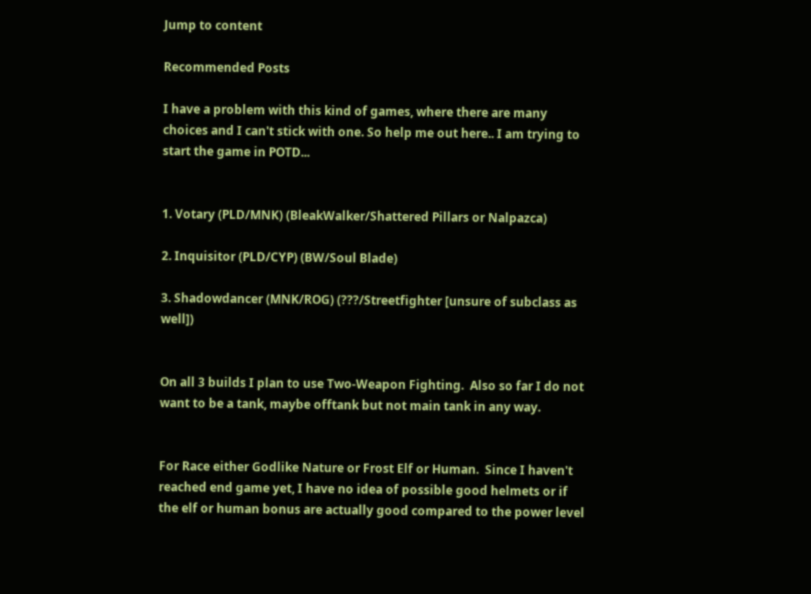Jump to content

Recommended Posts

I have a problem with this kind of games, where there are many choices and I can't stick with one. So help me out here.. I am trying to start the game in POTD...


1. Votary (PLD/MNK) (BleakWalker/Shattered Pillars or Nalpazca)

2. Inquisitor (PLD/CYP) (BW/Soul Blade)

3. Shadowdancer (MNK/ROG) (???/Streetfighter [unsure of subclass as well])


On all 3 builds I plan to use Two-Weapon Fighting.  Also so far I do not want to be a tank, maybe offtank but not main tank in any way.


For Race either Godlike Nature or Frost Elf or Human.  Since I haven't reached end game yet, I have no idea of possible good helmets or if the elf or human bonus are actually good compared to the power level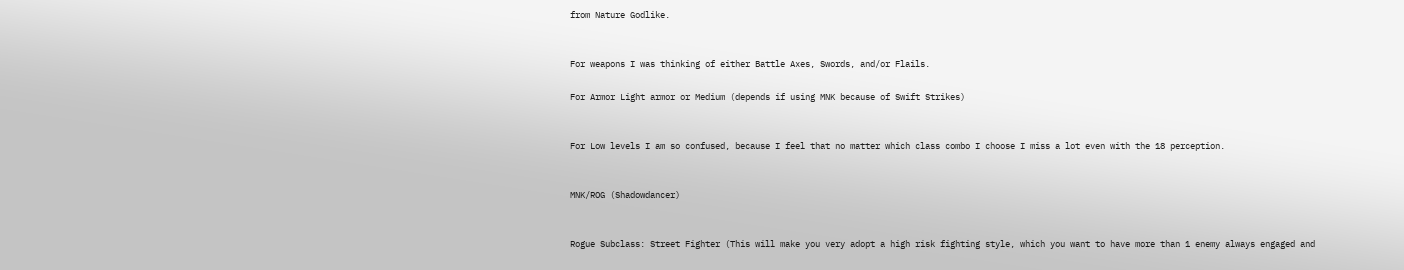from Nature Godlike.


For weapons I was thinking of either Battle Axes, Swords, and/or Flails.

For Armor Light armor or Medium (depends if using MNK because of Swift Strikes)


For Low levels I am so confused, because I feel that no matter which class combo I choose I miss a lot even with the 18 perception.


MNK/ROG (Shadowdancer)


Rogue Subclass: Street Fighter (This will make you very adopt a high risk fighting style, which you want to have more than 1 enemy always engaged and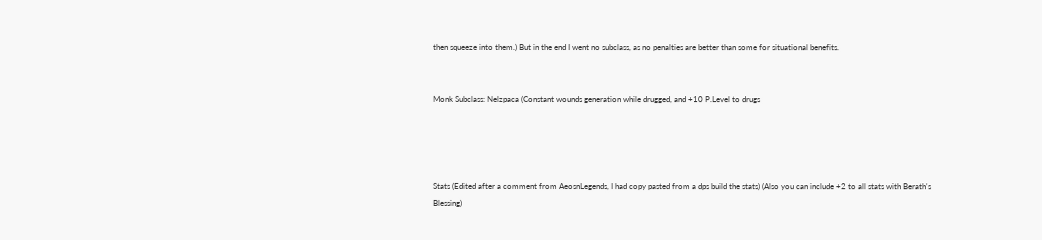then squeeze into them.) But in the end I went no subclass, as no penalties are better than some for situational benefits.


Monk Subclass: Nelzpaca (Constant wounds generation while drugged, and +10 P.Level to drugs




Stats (Edited after a comment from AeosnLegends, I had copy pasted from a dps build the stats) (Also you can include +2 to all stats with Berath's Blessing)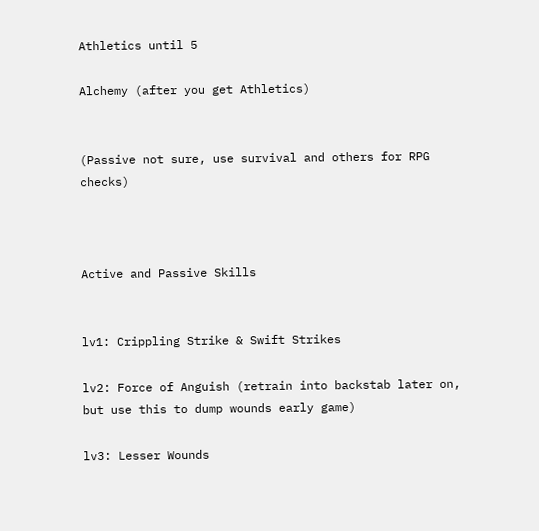Athletics until 5

Alchemy (after you get Athletics)


(Passive not sure, use survival and others for RPG checks)



Active and Passive Skills


lv1: Crippling Strike & Swift Strikes

lv2: Force of Anguish (retrain into backstab later on, but use this to dump wounds early game)

lv3: Lesser Wounds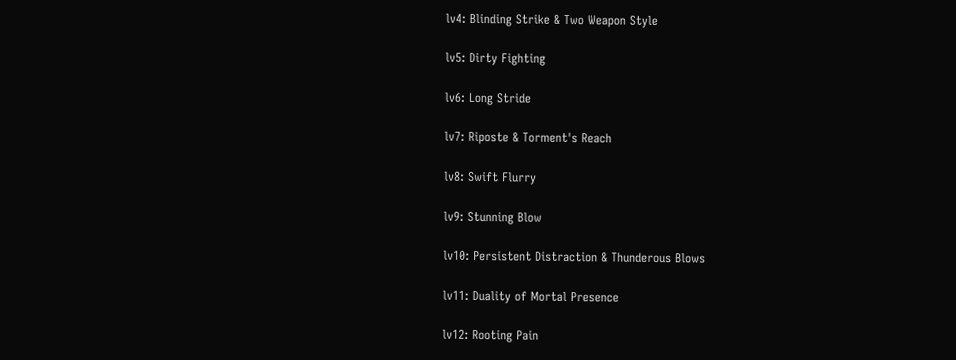lv4: Blinding Strike & Two Weapon Style

lv5: Dirty Fighting

lv6: Long Stride

lv7: Riposte & Torment's Reach

lv8: Swift Flurry

lv9: Stunning Blow

lv10: Persistent Distraction & Thunderous Blows

lv11: Duality of Mortal Presence

lv12: Rooting Pain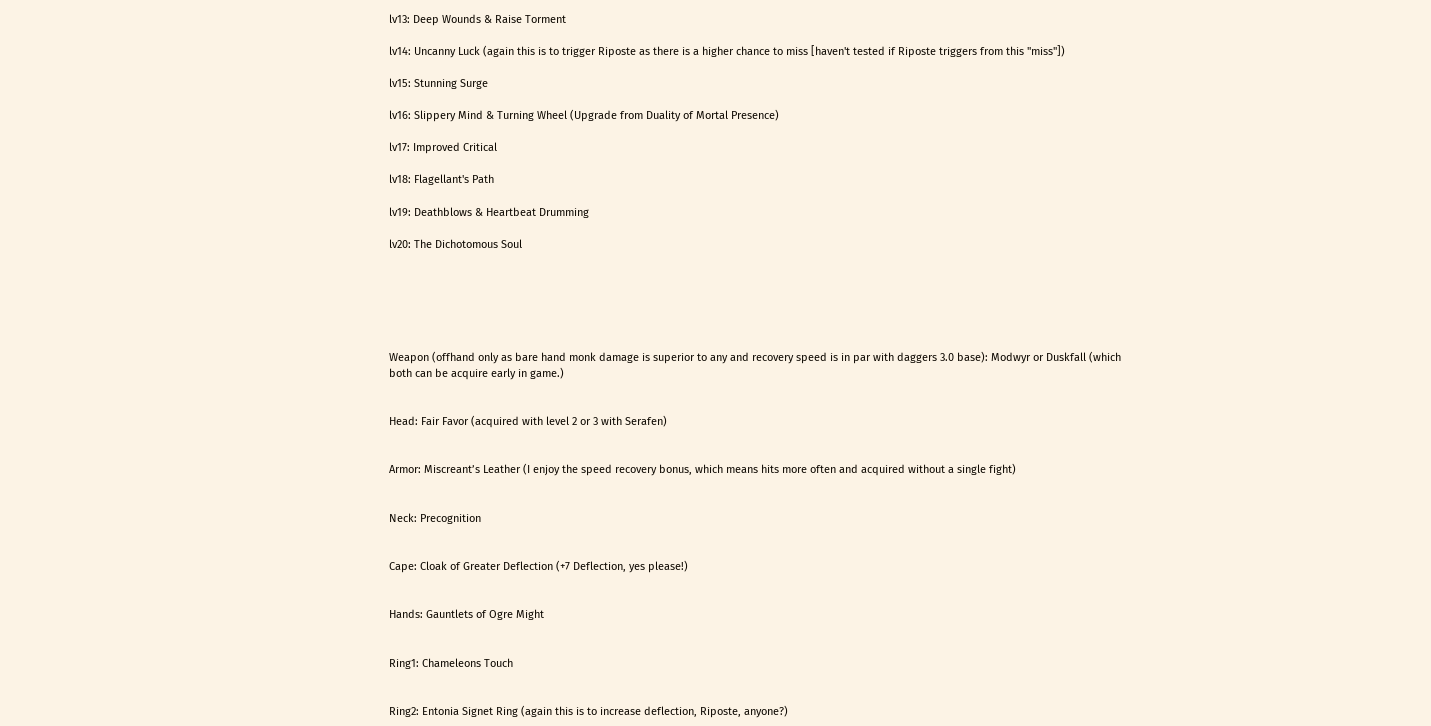lv13: Deep Wounds & Raise Torment

lv14: Uncanny Luck (again this is to trigger Riposte as there is a higher chance to miss [haven't tested if Riposte triggers from this "miss"])

lv15: Stunning Surge

lv16: Slippery Mind & Turning Wheel (Upgrade from Duality of Mortal Presence)

lv17: Improved Critical

lv18: Flagellant's Path

lv19: Deathblows & Heartbeat Drumming

lv20: The Dichotomous Soul






Weapon (offhand only as bare hand monk damage is superior to any and recovery speed is in par with daggers 3.0 base): Modwyr or Duskfall (which both can be acquire early in game.)


Head: Fair Favor (acquired with level 2 or 3 with Serafen)


Armor: Miscreant’s Leather (I enjoy the speed recovery bonus, which means hits more often and acquired without a single fight)


Neck: Precognition


Cape: Cloak of Greater Deflection (+7 Deflection, yes please!)


Hands: Gauntlets of Ogre Might


Ring1: Chameleons Touch


Ring2: Entonia Signet Ring (again this is to increase deflection, Riposte, anyone?)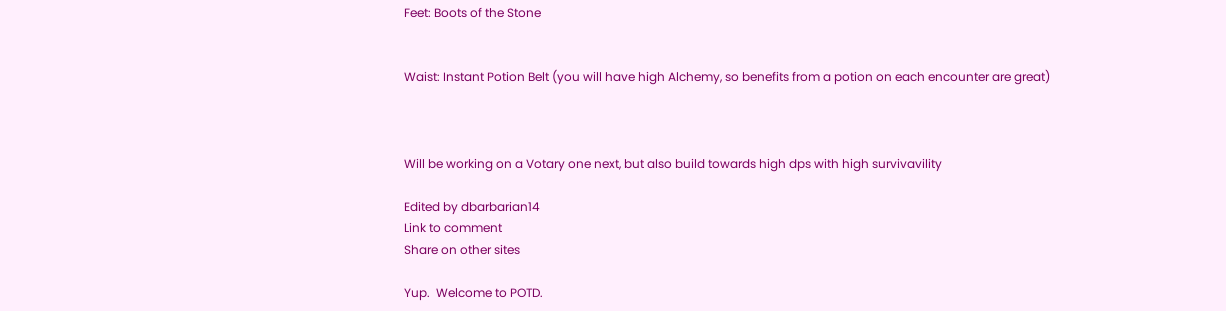Feet: Boots of the Stone


Waist: Instant Potion Belt (you will have high Alchemy, so benefits from a potion on each encounter are great)



Will be working on a Votary one next, but also build towards high dps with high survivavility

Edited by dbarbarian14
Link to comment
Share on other sites

Yup.  Welcome to POTD.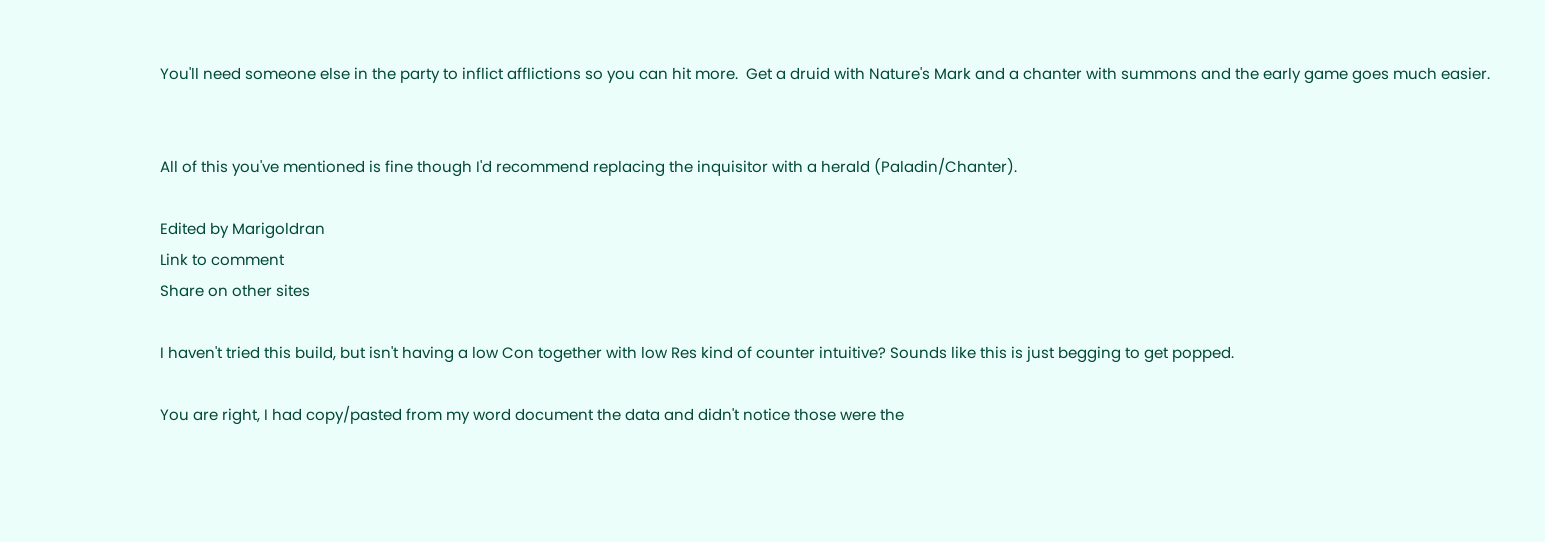You'll need someone else in the party to inflict afflictions so you can hit more.  Get a druid with Nature's Mark and a chanter with summons and the early game goes much easier.


All of this you've mentioned is fine though I'd recommend replacing the inquisitor with a herald (Paladin/Chanter).

Edited by Marigoldran
Link to comment
Share on other sites

I haven't tried this build, but isn't having a low Con together with low Res kind of counter intuitive? Sounds like this is just begging to get popped.

You are right, I had copy/pasted from my word document the data and didn't notice those were the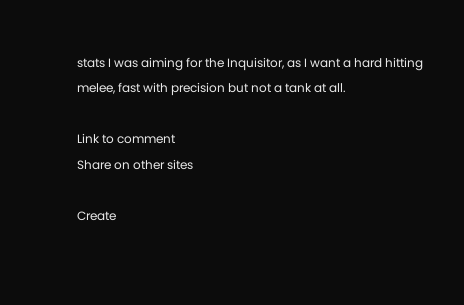stats I was aiming for the Inquisitor, as I want a hard hitting melee, fast with precision but not a tank at all.

Link to comment
Share on other sites

Create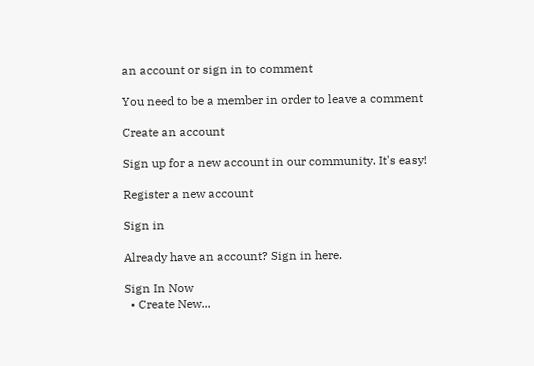an account or sign in to comment

You need to be a member in order to leave a comment

Create an account

Sign up for a new account in our community. It's easy!

Register a new account

Sign in

Already have an account? Sign in here.

Sign In Now
  • Create New...